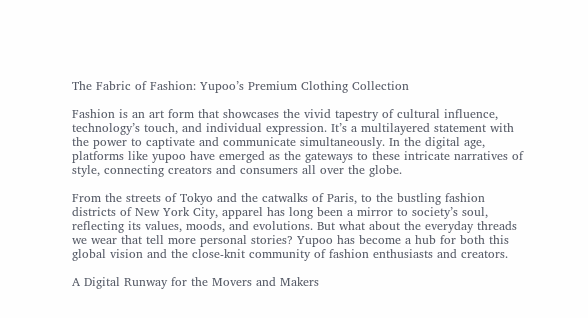The Fabric of Fashion: Yupoo’s Premium Clothing Collection

Fashion is an art form that showcases the vivid tapestry of cultural influence, technology’s touch, and individual expression. It’s a multilayered statement with the power to captivate and communicate simultaneously. In the digital age, platforms like yupoo have emerged as the gateways to these intricate narratives of style, connecting creators and consumers all over the globe.

From the streets of Tokyo and the catwalks of Paris, to the bustling fashion districts of New York City, apparel has long been a mirror to society’s soul, reflecting its values, moods, and evolutions. But what about the everyday threads we wear that tell more personal stories? Yupoo has become a hub for both this global vision and the close-knit community of fashion enthusiasts and creators.

A Digital Runway for the Movers and Makers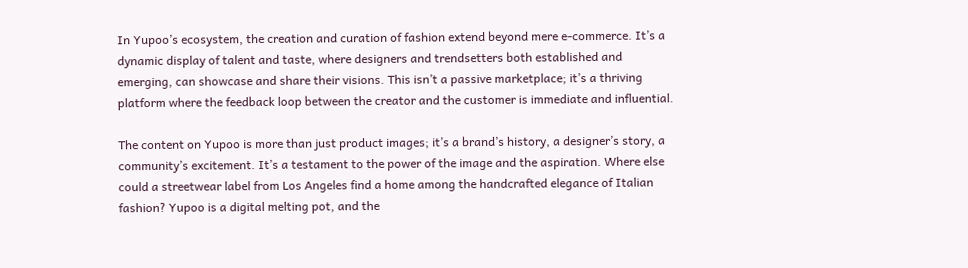In Yupoo’s ecosystem, the creation and curation of fashion extend beyond mere e-commerce. It’s a dynamic display of talent and taste, where designers and trendsetters both established and emerging, can showcase and share their visions. This isn’t a passive marketplace; it’s a thriving platform where the feedback loop between the creator and the customer is immediate and influential.

The content on Yupoo is more than just product images; it’s a brand’s history, a designer’s story, a community’s excitement. It’s a testament to the power of the image and the aspiration. Where else could a streetwear label from Los Angeles find a home among the handcrafted elegance of Italian fashion? Yupoo is a digital melting pot, and the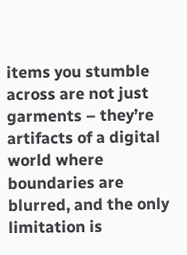items you stumble across are not just garments – they’re artifacts of a digital world where boundaries are blurred, and the only limitation is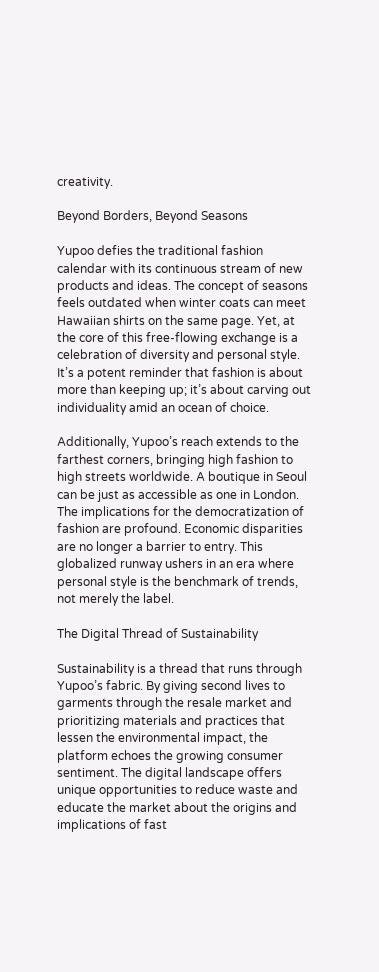creativity.

Beyond Borders, Beyond Seasons

Yupoo defies the traditional fashion calendar with its continuous stream of new products and ideas. The concept of seasons feels outdated when winter coats can meet Hawaiian shirts on the same page. Yet, at the core of this free-flowing exchange is a celebration of diversity and personal style. It’s a potent reminder that fashion is about more than keeping up; it’s about carving out individuality amid an ocean of choice.

Additionally, Yupoo’s reach extends to the farthest corners, bringing high fashion to high streets worldwide. A boutique in Seoul can be just as accessible as one in London. The implications for the democratization of fashion are profound. Economic disparities are no longer a barrier to entry. This globalized runway ushers in an era where personal style is the benchmark of trends, not merely the label.

The Digital Thread of Sustainability

Sustainability is a thread that runs through Yupoo’s fabric. By giving second lives to garments through the resale market and prioritizing materials and practices that lessen the environmental impact, the platform echoes the growing consumer sentiment. The digital landscape offers unique opportunities to reduce waste and educate the market about the origins and implications of fast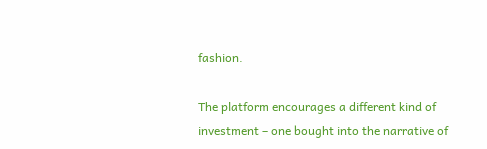fashion.

The platform encourages a different kind of investment – one bought into the narrative of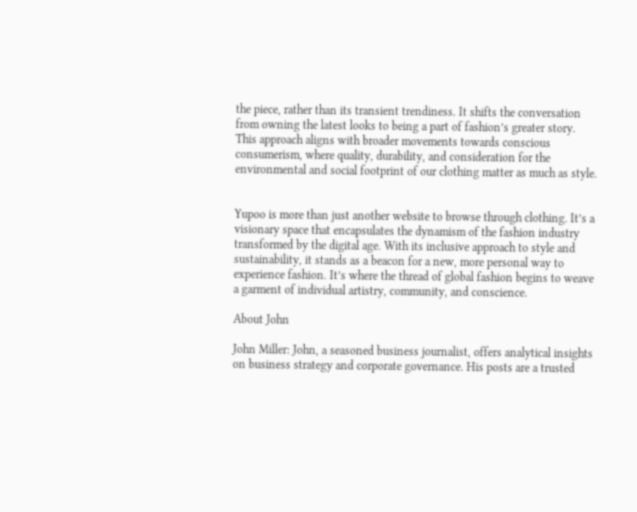the piece, rather than its transient trendiness. It shifts the conversation from owning the latest looks to being a part of fashion’s greater story. This approach aligns with broader movements towards conscious consumerism, where quality, durability, and consideration for the environmental and social footprint of our clothing matter as much as style.


Yupoo is more than just another website to browse through clothing. It’s a visionary space that encapsulates the dynamism of the fashion industry transformed by the digital age. With its inclusive approach to style and sustainability, it stands as a beacon for a new, more personal way to experience fashion. It’s where the thread of global fashion begins to weave a garment of individual artistry, community, and conscience.

About John

John Miller: John, a seasoned business journalist, offers analytical insights on business strategy and corporate governance. His posts are a trusted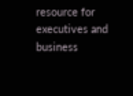resource for executives and business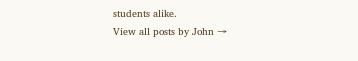students alike.
View all posts by John →